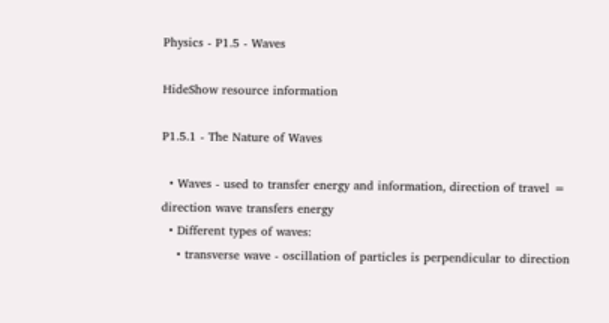Physics - P1.5 - Waves

HideShow resource information

P1.5.1 - The Nature of Waves

  • Waves - used to transfer energy and information, direction of travel = direction wave transfers energy
  • Different types of waves:
    • transverse wave - oscillation of particles is perpendicular to direction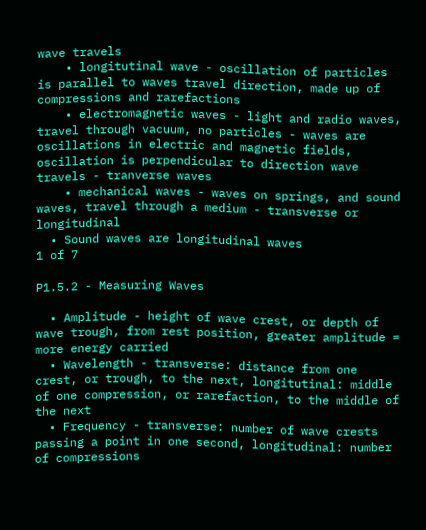wave travels
    • longitutinal wave - oscillation of particles is parallel to waves travel direction, made up of compressions and rarefactions
    • electromagnetic waves - light and radio waves, travel through vacuum, no particles - waves are oscillations in electric and magnetic fields, oscillation is perpendicular to direction wave travels - tranverse waves
    • mechanical waves - waves on springs, and sound waves, travel through a medium - transverse or longitudinal
  • Sound waves are longitudinal waves
1 of 7

P1.5.2 - Measuring Waves

  • Amplitude - height of wave crest, or depth of wave trough, from rest position, greater amplitude = more energy carried
  • Wavelength - transverse: distance from one crest, or trough, to the next, longitutinal: middle of one compression, or rarefaction, to the middle of the next
  • Frequency - transverse: number of wave crests passing a point in one second, longitudinal: number of compressions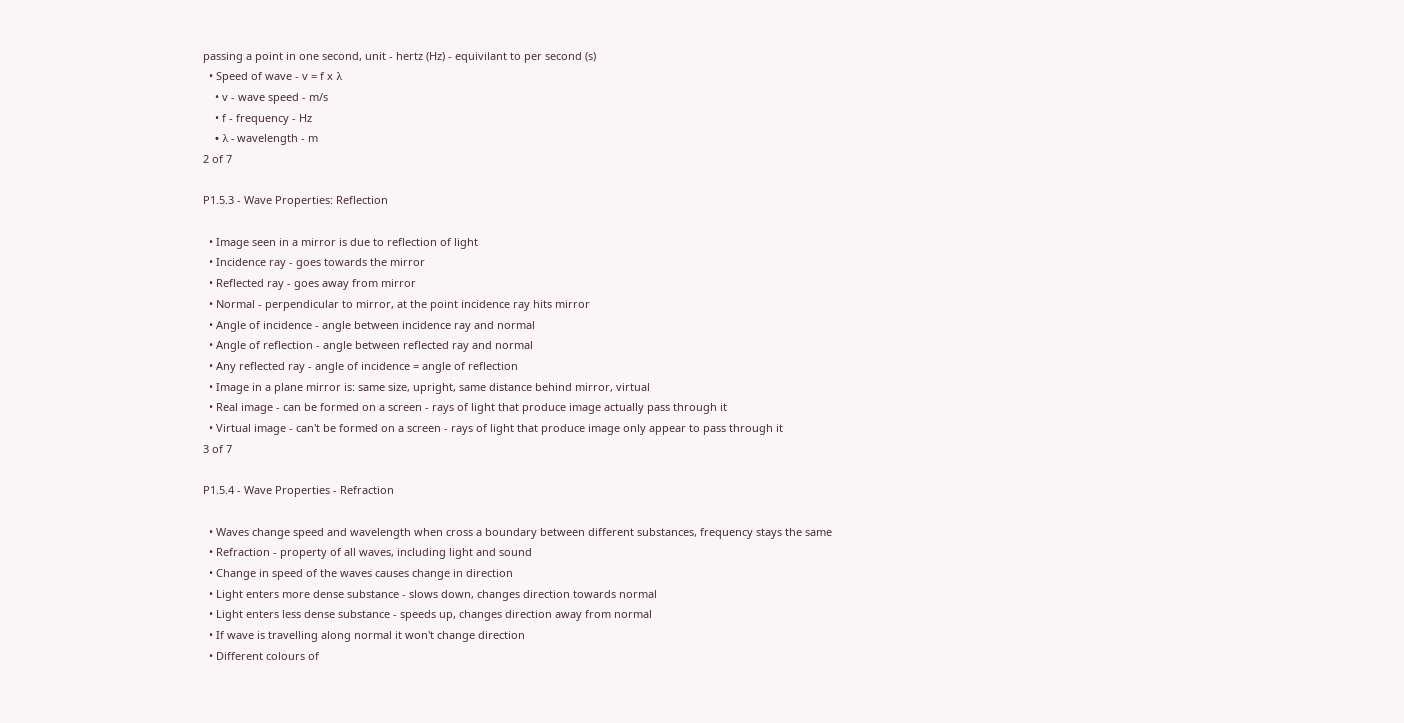passing a point in one second, unit - hertz (Hz) - equivilant to per second (s)
  • Speed of wave - v = f x λ
    • v - wave speed - m/s
    • f - frequency - Hz
    • λ - wavelength - m
2 of 7

P1.5.3 - Wave Properties: Reflection

  • Image seen in a mirror is due to reflection of light
  • Incidence ray - goes towards the mirror
  • Reflected ray - goes away from mirror
  • Normal - perpendicular to mirror, at the point incidence ray hits mirror
  • Angle of incidence - angle between incidence ray and normal
  • Angle of reflection - angle between reflected ray and normal
  • Any reflected ray - angle of incidence = angle of reflection
  • Image in a plane mirror is: same size, upright, same distance behind mirror, virtual
  • Real image - can be formed on a screen - rays of light that produce image actually pass through it
  • Virtual image - can't be formed on a screen - rays of light that produce image only appear to pass through it
3 of 7

P1.5.4 - Wave Properties - Refraction

  • Waves change speed and wavelength when cross a boundary between different substances, frequency stays the same
  • Refraction - property of all waves, including light and sound
  • Change in speed of the waves causes change in direction
  • Light enters more dense substance - slows down, changes direction towards normal
  • Light enters less dense substance - speeds up, changes direction away from normal
  • If wave is travelling along normal it won't change direction
  • Different colours of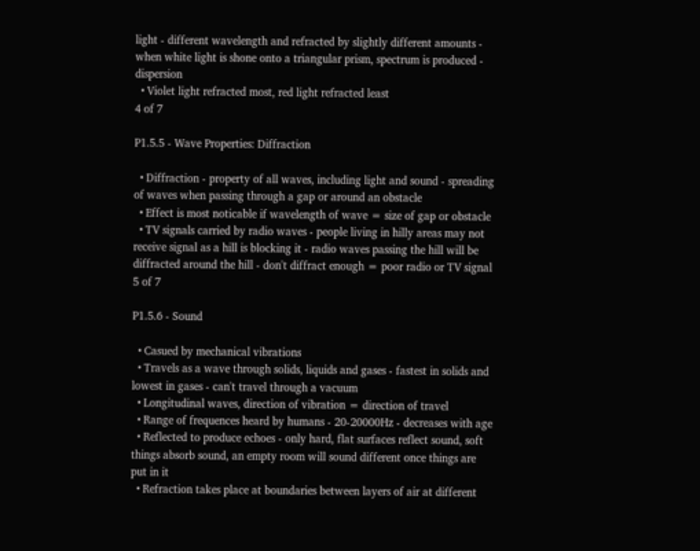light - different wavelength and refracted by slightly different amounts - when white light is shone onto a triangular prism, spectrum is produced - dispersion
  • Violet light refracted most, red light refracted least
4 of 7

P1.5.5 - Wave Properties: Diffraction

  • Diffraction - property of all waves, including light and sound - spreading of waves when passing through a gap or around an obstacle
  • Effect is most noticable if wavelength of wave = size of gap or obstacle
  • TV signals carried by radio waves - people living in hilly areas may not receive signal as a hill is blocking it - radio waves passing the hill will be diffracted around the hill - don't diffract enough = poor radio or TV signal
5 of 7

P1.5.6 - Sound

  • Casued by mechanical vibrations
  • Travels as a wave through solids, liquids and gases - fastest in solids and lowest in gases - can't travel through a vacuum
  • Longitudinal waves, direction of vibration = direction of travel
  • Range of frequences heard by humans - 20-20000Hz - decreases with age
  • Reflected to produce echoes - only hard, flat surfaces reflect sound, soft things absorb sound, an empty room will sound different once things are put in it
  • Refraction takes place at boundaries between layers of air at different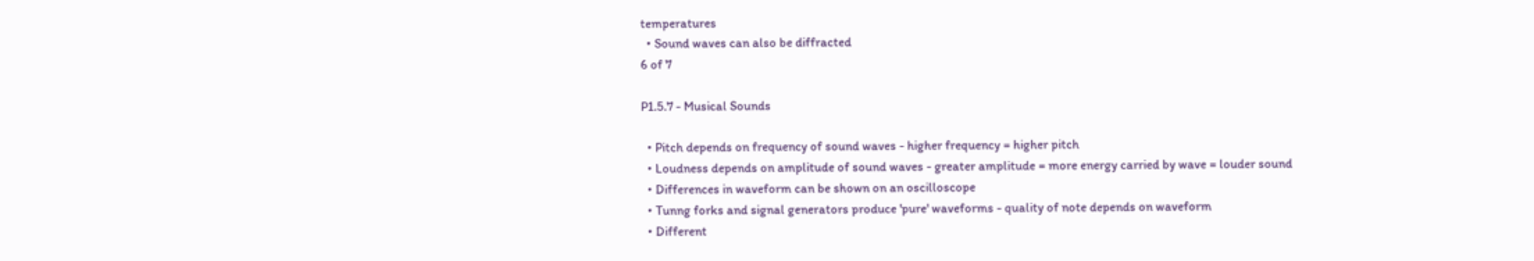temperatures
  • Sound waves can also be diffracted
6 of 7

P1.5.7 - Musical Sounds

  • Pitch depends on frequency of sound waves - higher frequency = higher pitch
  • Loudness depends on amplitude of sound waves - greater amplitude = more energy carried by wave = louder sound
  • Differences in waveform can be shown on an oscilloscope
  • Tunng forks and signal generators produce 'pure' waveforms - quality of note depends on waveform
  • Different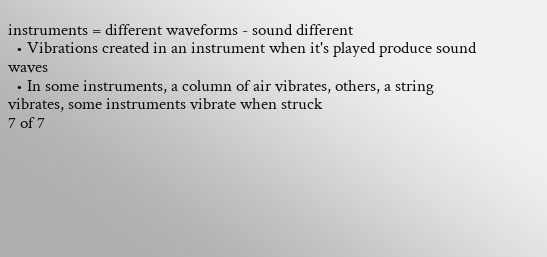instruments = different waveforms - sound different
  • Vibrations created in an instrument when it's played produce sound waves
  • In some instruments, a column of air vibrates, others, a string vibrates, some instruments vibrate when struck
7 of 7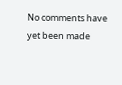No comments have yet been made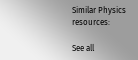Similar Physics resources:

See all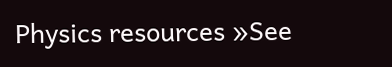Physics resources »See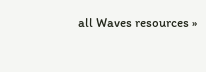all Waves resources »